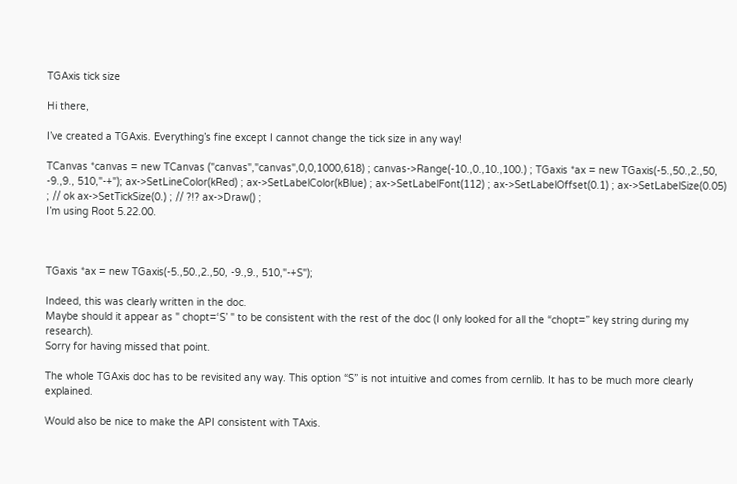TGAxis tick size

Hi there,

I’ve created a TGAxis. Everything’s fine except I cannot change the tick size in any way!

TCanvas *canvas = new TCanvas ("canvas","canvas",0,0,1000,618) ; canvas->Range(-10.,0.,10.,100.) ; TGaxis *ax = new TGaxis(-5.,50.,2.,50, -9.,9., 510,"-+"); ax->SetLineColor(kRed) ; ax->SetLabelColor(kBlue) ; ax->SetLabelFont(112) ; ax->SetLabelOffset(0.1) ; ax->SetLabelSize(0.05) ; // ok ax->SetTickSize(0.) ; // ?!? ax->Draw() ;
I’m using Root 5.22.00.



TGaxis *ax = new TGaxis(-5.,50.,2.,50, -9.,9., 510,"-+S");

Indeed, this was clearly written in the doc.
Maybe should it appear as " chopt=‘S’ " to be consistent with the rest of the doc (I only looked for all the “chopt=” key string during my research).
Sorry for having missed that point.

The whole TGAxis doc has to be revisited any way. This option “S” is not intuitive and comes from cernlib. It has to be much more clearly explained.

Would also be nice to make the API consistent with TAxis.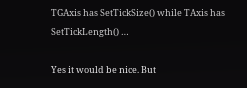TGAxis has SetTickSize() while TAxis has SetTickLength() …

Yes it would be nice. But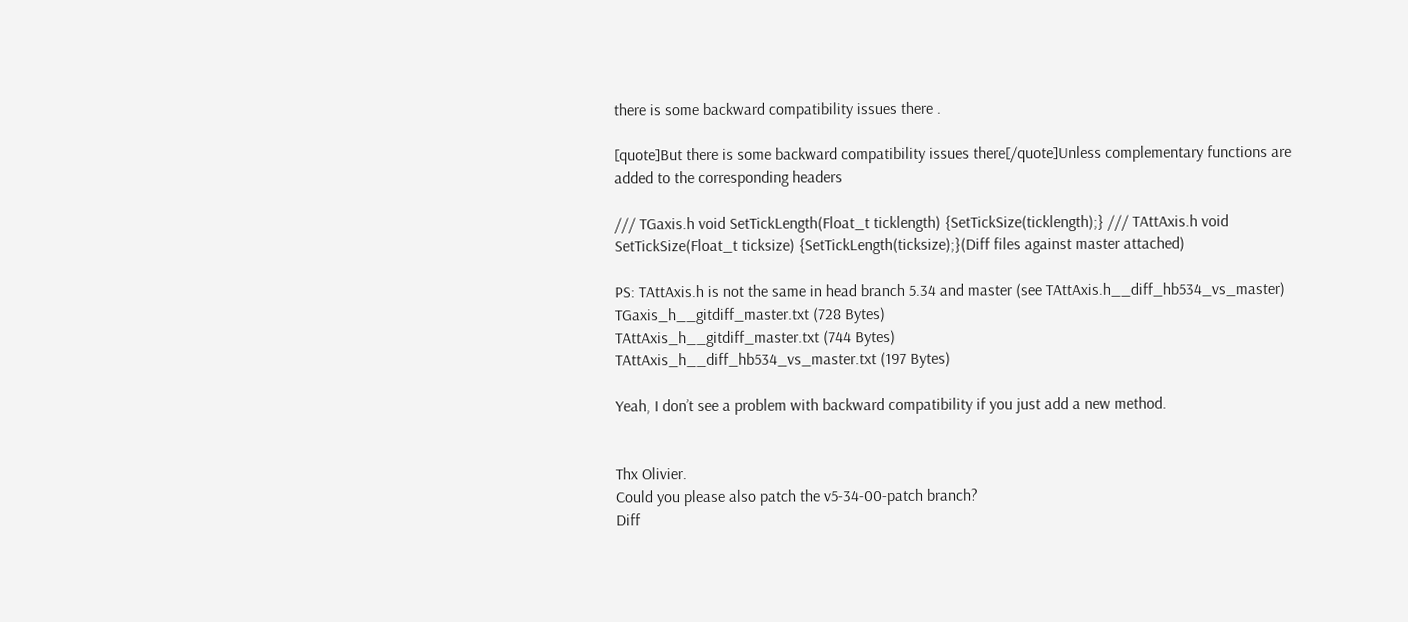there is some backward compatibility issues there .

[quote]But there is some backward compatibility issues there[/quote]Unless complementary functions are added to the corresponding headers

/// TGaxis.h void SetTickLength(Float_t ticklength) {SetTickSize(ticklength);} /// TAttAxis.h void SetTickSize(Float_t ticksize) {SetTickLength(ticksize);}(Diff files against master attached)

PS: TAttAxis.h is not the same in head branch 5.34 and master (see TAttAxis.h__diff_hb534_vs_master)
TGaxis_h__gitdiff_master.txt (728 Bytes)
TAttAxis_h__gitdiff_master.txt (744 Bytes)
TAttAxis_h__diff_hb534_vs_master.txt (197 Bytes)

Yeah, I don’t see a problem with backward compatibility if you just add a new method.


Thx Olivier.
Could you please also patch the v5-34-00-patch branch?
Diff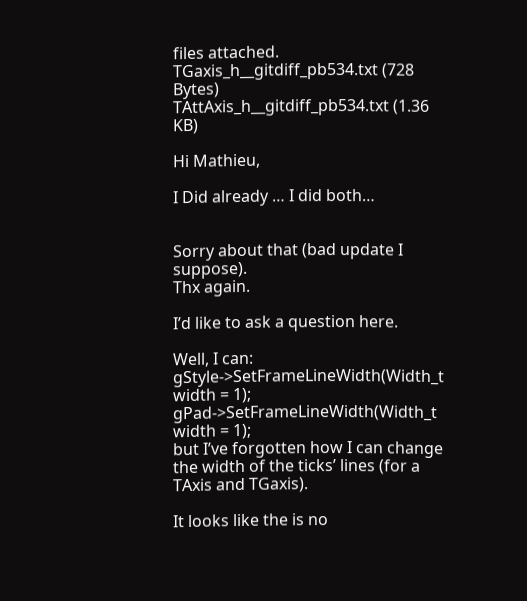files attached.
TGaxis_h__gitdiff_pb534.txt (728 Bytes)
TAttAxis_h__gitdiff_pb534.txt (1.36 KB)

Hi Mathieu,

I Did already … I did both…


Sorry about that (bad update I suppose).
Thx again.

I’d like to ask a question here.

Well, I can:
gStyle->SetFrameLineWidth(Width_t width = 1);
gPad->SetFrameLineWidth(Width_t width = 1);
but I’ve forgotten how I can change the width of the ticks’ lines (for a TAxis and TGaxis).

It looks like the is no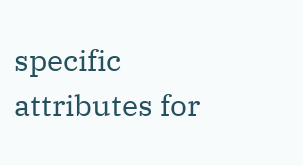specific attributes for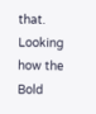that.
Looking how the Bold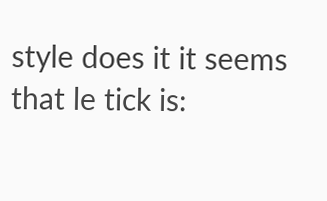style does it it seems that le tick is: